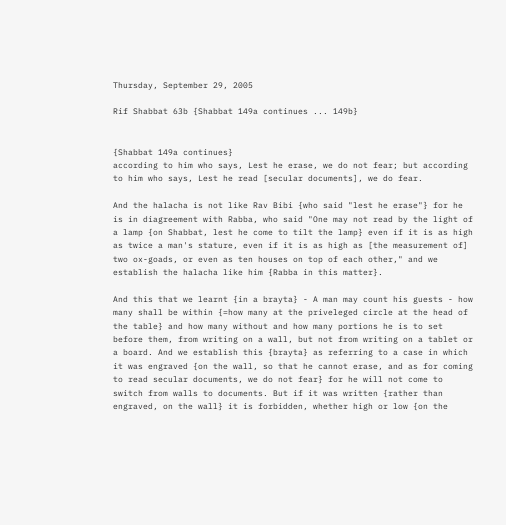Thursday, September 29, 2005

Rif Shabbat 63b {Shabbat 149a continues ... 149b}


{Shabbat 149a continues}
according to him who says, Lest he erase, we do not fear; but according to him who says, Lest he read [secular documents], we do fear.

And the halacha is not like Rav Bibi {who said "lest he erase"} for he is in diagreement with Rabba, who said "One may not read by the light of a lamp {on Shabbat, lest he come to tilt the lamp} even if it is as high as twice a man's stature, even if it is as high as [the measurement of] two ox-goads, or even as ten houses on top of each other," and we establish the halacha like him {Rabba in this matter}.

And this that we learnt {in a brayta} - A man may count his guests - how many shall be within {=how many at the priveleged circle at the head of the table} and how many without and how many portions he is to set before them, from writing on a wall, but not from writing on a tablet or a board. And we establish this {brayta} as referring to a case in which it was engraved {on the wall, so that he cannot erase, and as for coming to read secular documents, we do not fear} for he will not come to switch from walls to documents. But if it was written {rather than engraved, on the wall} it is forbidden, whether high or low {on the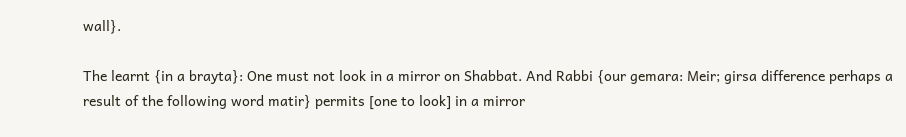wall}.

The learnt {in a brayta}: One must not look in a mirror on Shabbat. And Rabbi {our gemara: Meir; girsa difference perhaps a result of the following word matir} permits [one to look] in a mirror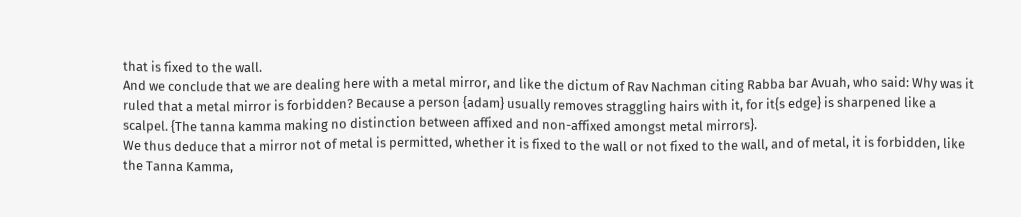that is fixed to the wall.
And we conclude that we are dealing here with a metal mirror, and like the dictum of Rav Nachman citing Rabba bar Avuah, who said: Why was it ruled that a metal mirror is forbidden? Because a person {adam} usually removes straggling hairs with it, for it{s edge} is sharpened like a scalpel. {The tanna kamma making no distinction between affixed and non-affixed amongst metal mirrors}.
We thus deduce that a mirror not of metal is permitted, whether it is fixed to the wall or not fixed to the wall, and of metal, it is forbidden, like the Tanna Kamma,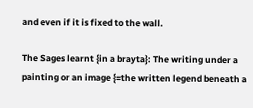and even if it is fixed to the wall.

The Sages learnt {in a brayta}: The writing under a painting or an image {=the written legend beneath a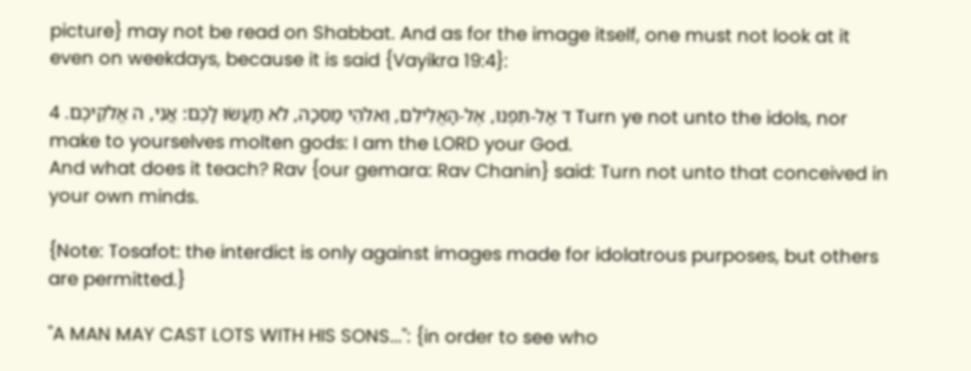picture} may not be read on Shabbat. And as for the image itself, one must not look at it even on weekdays, because it is said {Vayikra 19:4}:

ד אַל-תִּפְנוּ, אֶל-הָאֱלִילִם, וֵאלֹהֵי מַסֵּכָה, לֹא תַעֲשׂוּ לָכֶם: אֲנִי, ה אֱלֹקֵיכֶם. 4 Turn ye not unto the idols, nor make to yourselves molten gods: I am the LORD your God.
And what does it teach? Rav {our gemara: Rav Chanin} said: Turn not unto that conceived in your own minds.

{Note: Tosafot: the interdict is only against images made for idolatrous purposes, but others are permitted.}

"A MAN MAY CAST LOTS WITH HIS SONS...": {in order to see who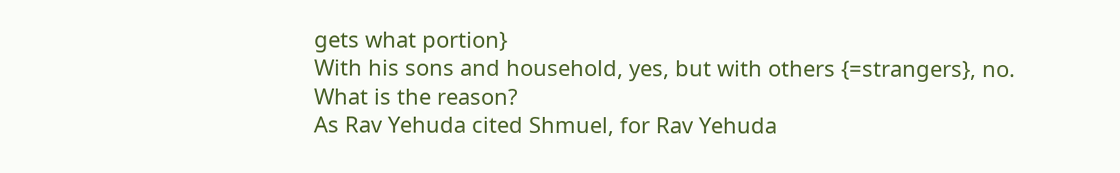gets what portion}
With his sons and household, yes, but with others {=strangers}, no.
What is the reason?
As Rav Yehuda cited Shmuel, for Rav Yehuda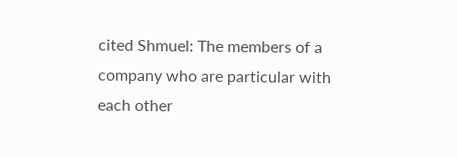cited Shmuel: The members of a company who are particular with each other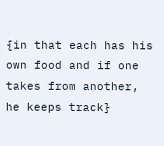{in that each has his own food and if one takes from another, he keeps track}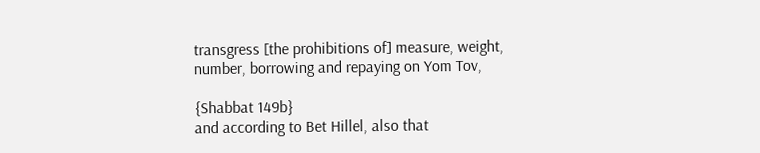transgress [the prohibitions of] measure, weight, number, borrowing and repaying on Yom Tov,

{Shabbat 149b}
and according to Bet Hillel, also that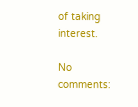of taking interest.

No comments: